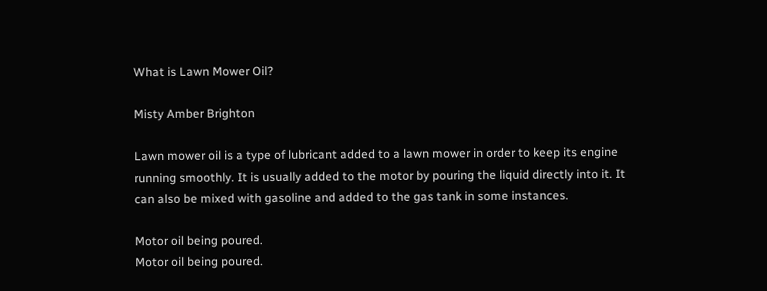What is Lawn Mower Oil?

Misty Amber Brighton

Lawn mower oil is a type of lubricant added to a lawn mower in order to keep its engine running smoothly. It is usually added to the motor by pouring the liquid directly into it. It can also be mixed with gasoline and added to the gas tank in some instances.

Motor oil being poured.
Motor oil being poured.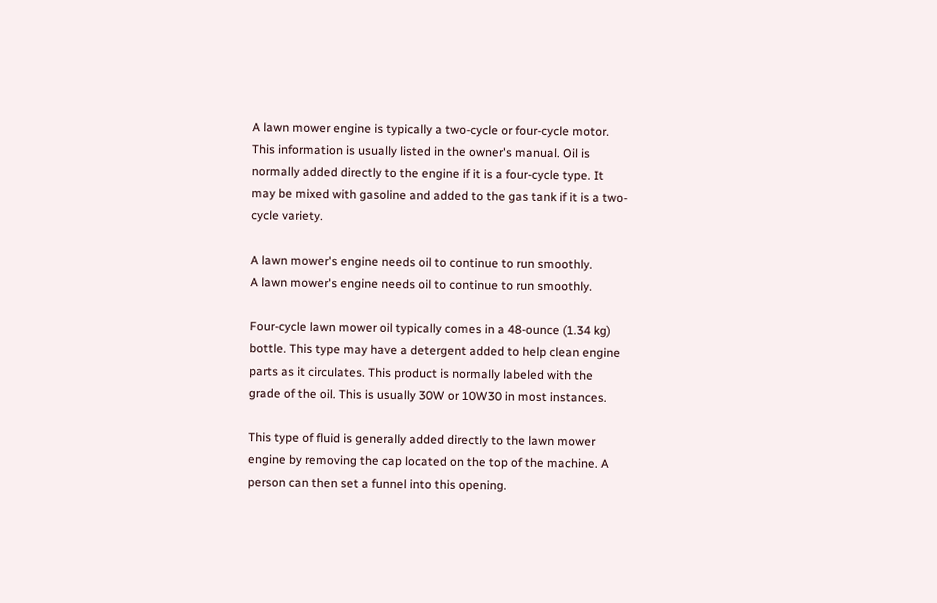A lawn mower engine is typically a two-cycle or four-cycle motor. This information is usually listed in the owner's manual. Oil is normally added directly to the engine if it is a four-cycle type. It may be mixed with gasoline and added to the gas tank if it is a two-cycle variety.

A lawn mower's engine needs oil to continue to run smoothly.
A lawn mower's engine needs oil to continue to run smoothly.

Four-cycle lawn mower oil typically comes in a 48-ounce (1.34 kg) bottle. This type may have a detergent added to help clean engine parts as it circulates. This product is normally labeled with the grade of the oil. This is usually 30W or 10W30 in most instances.

This type of fluid is generally added directly to the lawn mower engine by removing the cap located on the top of the machine. A person can then set a funnel into this opening.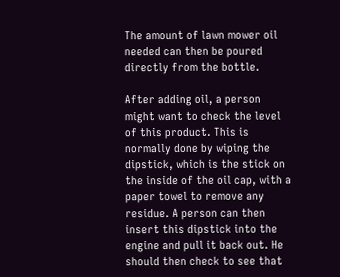The amount of lawn mower oil needed can then be poured directly from the bottle.

After adding oil, a person might want to check the level of this product. This is normally done by wiping the dipstick, which is the stick on the inside of the oil cap, with a paper towel to remove any residue. A person can then insert this dipstick into the engine and pull it back out. He should then check to see that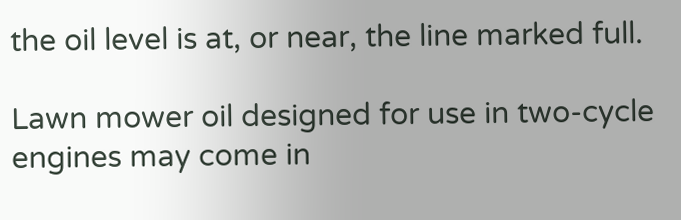the oil level is at, or near, the line marked full.

Lawn mower oil designed for use in two-cycle engines may come in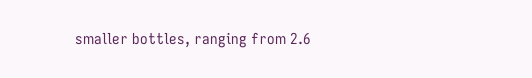smaller bottles, ranging from 2.6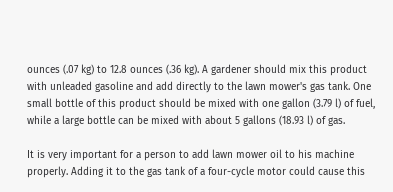ounces (.07 kg) to 12.8 ounces (.36 kg). A gardener should mix this product with unleaded gasoline and add directly to the lawn mower's gas tank. One small bottle of this product should be mixed with one gallon (3.79 l) of fuel, while a large bottle can be mixed with about 5 gallons (18.93 l) of gas.

It is very important for a person to add lawn mower oil to his machine properly. Adding it to the gas tank of a four-cycle motor could cause this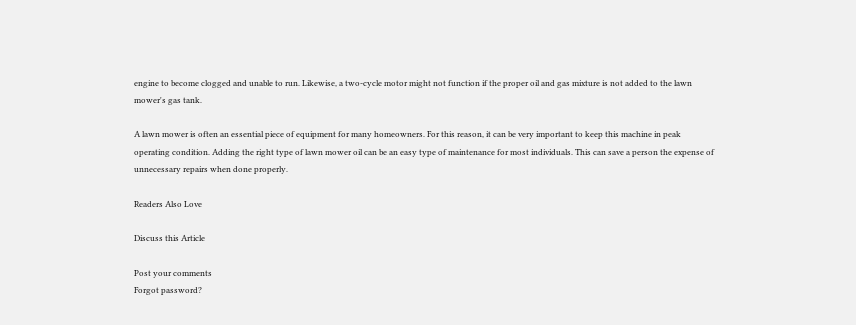engine to become clogged and unable to run. Likewise, a two-cycle motor might not function if the proper oil and gas mixture is not added to the lawn mower's gas tank.

A lawn mower is often an essential piece of equipment for many homeowners. For this reason, it can be very important to keep this machine in peak operating condition. Adding the right type of lawn mower oil can be an easy type of maintenance for most individuals. This can save a person the expense of unnecessary repairs when done properly.

Readers Also Love

Discuss this Article

Post your comments
Forgot password?